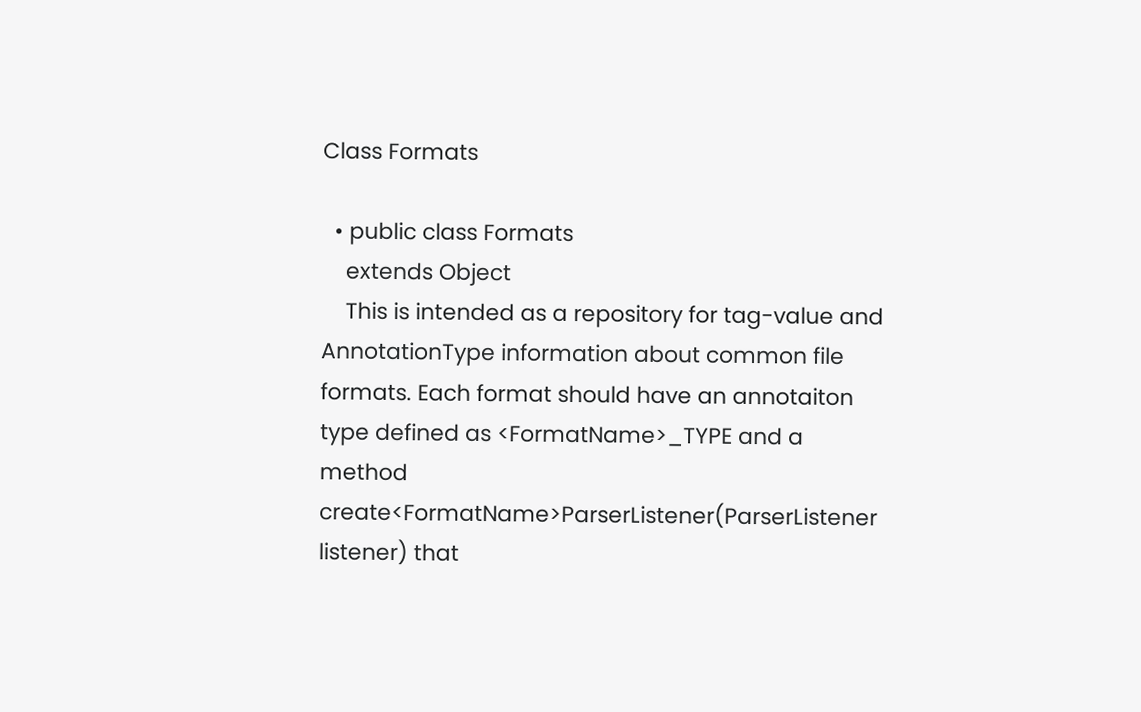Class Formats

  • public class Formats
    extends Object
    This is intended as a repository for tag-value and AnnotationType information about common file formats. Each format should have an annotaiton type defined as <FormatName>_TYPE and a method create<FormatName>ParserListener(ParserListener listener) that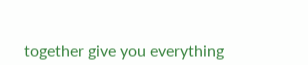together give you everything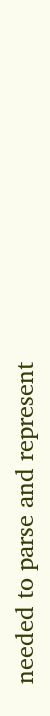needed to parse and represent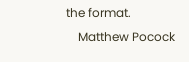the format.
    Matthew Pocock